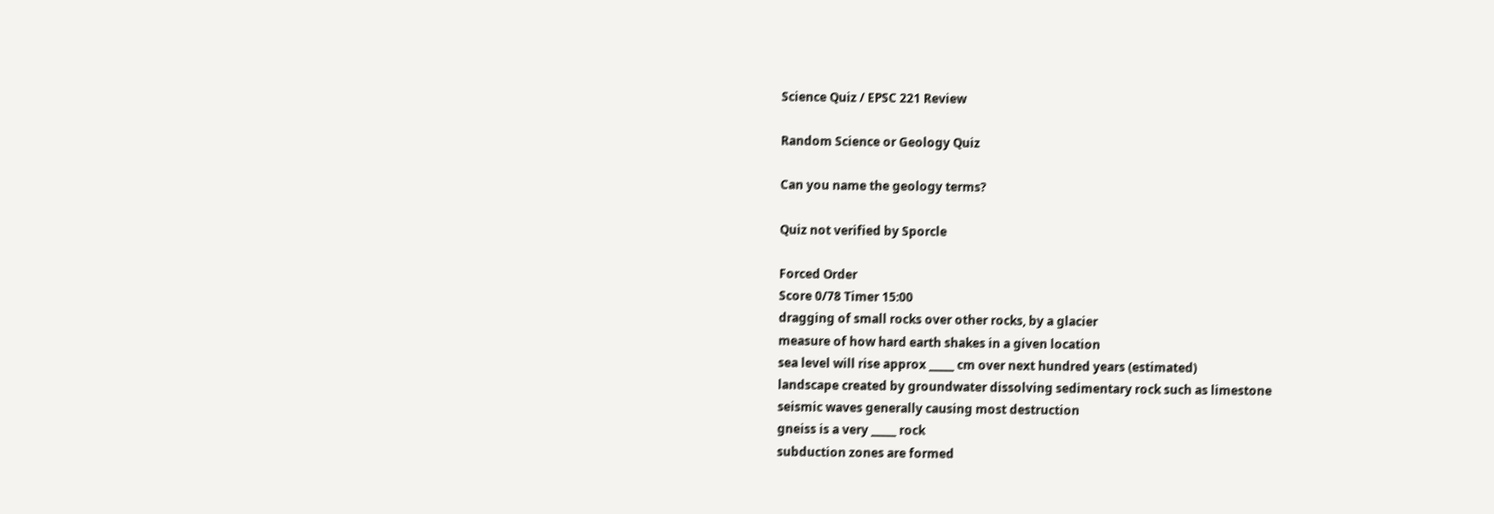Science Quiz / EPSC 221 Review

Random Science or Geology Quiz

Can you name the geology terms?

Quiz not verified by Sporcle

Forced Order
Score 0/78 Timer 15:00
dragging of small rocks over other rocks, by a glacier
measure of how hard earth shakes in a given location
sea level will rise approx _____ cm over next hundred years (estimated)
landscape created by groundwater dissolving sedimentary rock such as limestone
seismic waves generally causing most destruction
gneiss is a very _____ rock
subduction zones are formed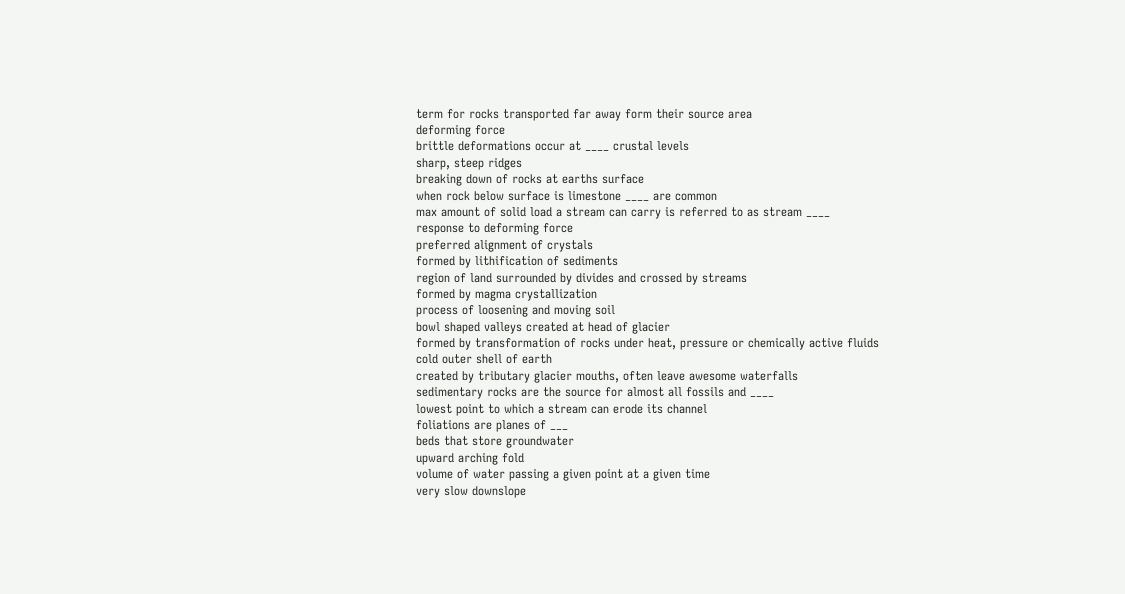term for rocks transported far away form their source area
deforming force
brittle deformations occur at ____ crustal levels
sharp, steep ridges
breaking down of rocks at earths surface
when rock below surface is limestone ____ are common
max amount of solid load a stream can carry is referred to as stream ____
response to deforming force
preferred alignment of crystals
formed by lithification of sediments
region of land surrounded by divides and crossed by streams
formed by magma crystallization
process of loosening and moving soil
bowl shaped valleys created at head of glacier
formed by transformation of rocks under heat, pressure or chemically active fluids
cold outer shell of earth
created by tributary glacier mouths, often leave awesome waterfalls
sedimentary rocks are the source for almost all fossils and ____
lowest point to which a stream can erode its channel
foliations are planes of ___
beds that store groundwater
upward arching fold
volume of water passing a given point at a given time
very slow downslope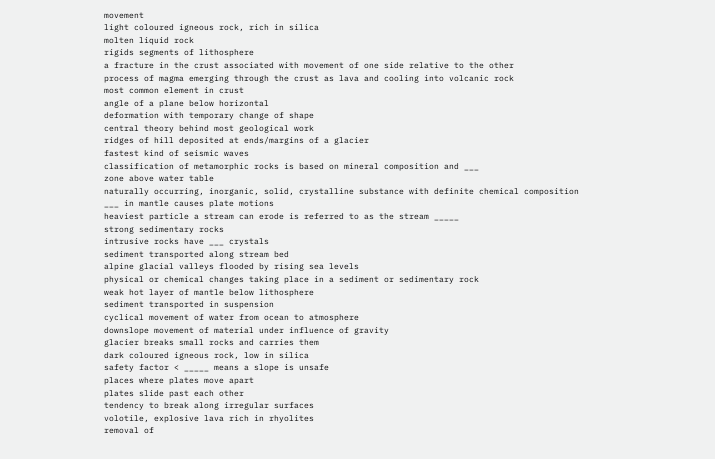movement
light coloured igneous rock, rich in silica
molten liquid rock
rigids segments of lithosphere
a fracture in the crust associated with movement of one side relative to the other
process of magma emerging through the crust as lava and cooling into volcanic rock
most common element in crust
angle of a plane below horizontal
deformation with temporary change of shape
central theory behind most geological work
ridges of hill deposited at ends/margins of a glacier
fastest kind of seismic waves
classification of metamorphic rocks is based on mineral composition and ___
zone above water table
naturally occurring, inorganic, solid, crystalline substance with definite chemical composition
___ in mantle causes plate motions
heaviest particle a stream can erode is referred to as the stream _____
strong sedimentary rocks
intrusive rocks have ___ crystals
sediment transported along stream bed
alpine glacial valleys flooded by rising sea levels
physical or chemical changes taking place in a sediment or sedimentary rock
weak hot layer of mantle below lithosphere
sediment transported in suspension
cyclical movement of water from ocean to atmosphere
downslope movement of material under influence of gravity
glacier breaks small rocks and carries them
dark coloured igneous rock, low in silica
safety factor < _____ means a slope is unsafe
places where plates move apart
plates slide past each other
tendency to break along irregular surfaces
volotile, explosive lava rich in rhyolites
removal of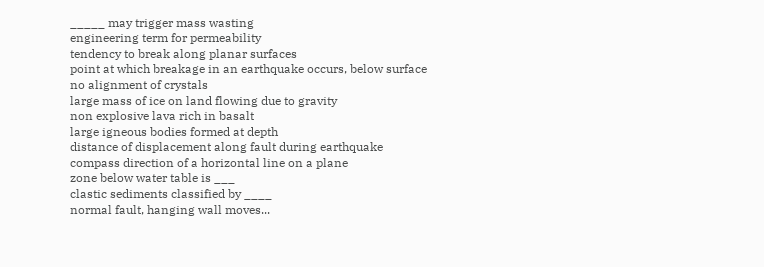_____ may trigger mass wasting
engineering term for permeability
tendency to break along planar surfaces
point at which breakage in an earthquake occurs, below surface
no alignment of crystals
large mass of ice on land flowing due to gravity
non explosive lava rich in basalt
large igneous bodies formed at depth
distance of displacement along fault during earthquake
compass direction of a horizontal line on a plane
zone below water table is ___
clastic sediments classified by ____
normal fault, hanging wall moves...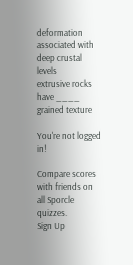deformation associated with deep crustal levels
extrusive rocks have ____ grained texture

You're not logged in!

Compare scores with friends on all Sporcle quizzes.
Sign Up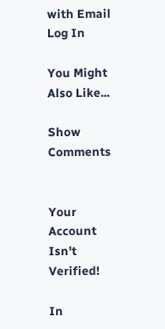with Email
Log In

You Might Also Like...

Show Comments


Your Account Isn't Verified!

In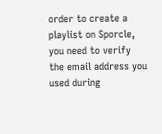order to create a playlist on Sporcle, you need to verify the email address you used during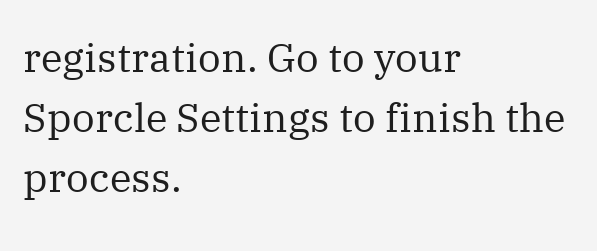registration. Go to your Sporcle Settings to finish the process.